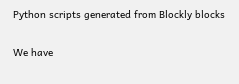Python scripts generated from Blockly blocks

We have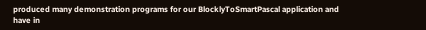produced many demonstration programs for our BlocklyToSmartPascal application and have in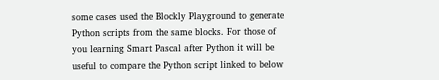some cases used the Blockly Playground to generate Python scripts from the same blocks. For those of you learning Smart Pascal after Python it will be useful to compare the Python script linked to below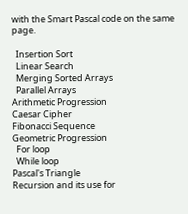with the Smart Pascal code on the same page.

  Insertion Sort
  Linear Search
  Merging Sorted Arrays
  Parallel Arrays
Arithmetic Progression
Caesar Cipher
Fibonacci Sequence
Geometric Progression
  For loop
  While loop
Pascal's Triangle
Recursion and its use for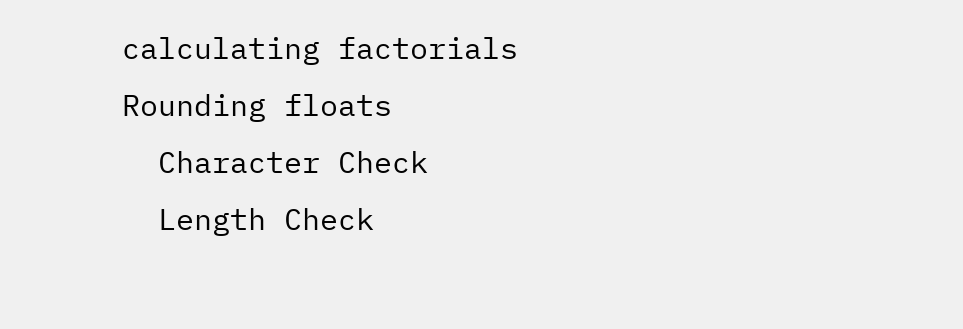calculating factorials
Rounding floats
  Character Check
  Length Check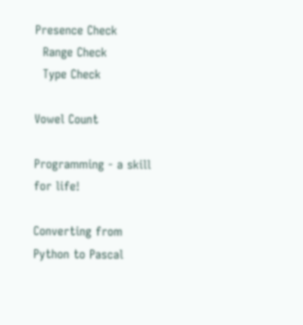Presence Check
  Range Check
  Type Check

Vowel Count

Programming - a skill for life!

Converting from Python to Pascal